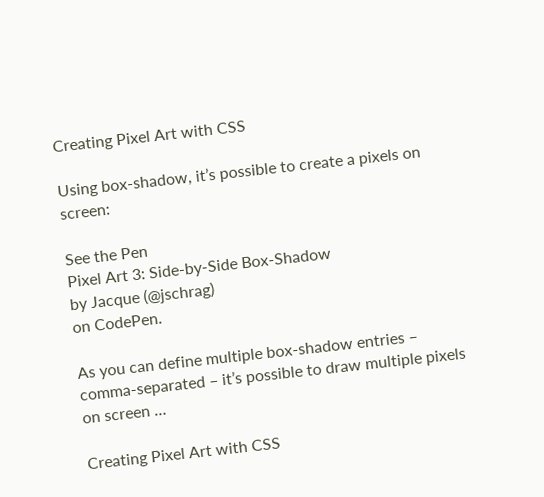Creating Pixel Art with CSS

Using box-shadow, it’s possible to create a pixels on screen:

See the Pen
Pixel Art 3: Side-by-Side Box-Shadow
by Jacque (@jschrag)
on CodePen.

As you can define multiple box-shadow entries – comma-separated – it’s possible to draw multiple pixels on screen …

Creating Pixel Art with CSS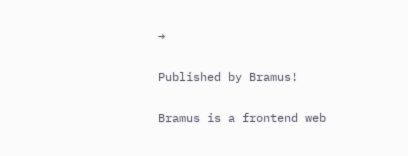→

Published by Bramus!

Bramus is a frontend web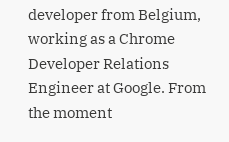developer from Belgium, working as a Chrome Developer Relations Engineer at Google. From the moment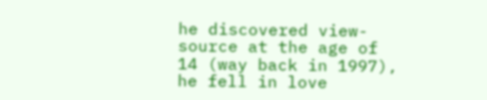he discovered view-source at the age of 14 (way back in 1997), he fell in love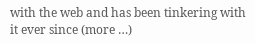with the web and has been tinkering with it ever since (more …)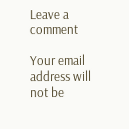Leave a comment

Your email address will not be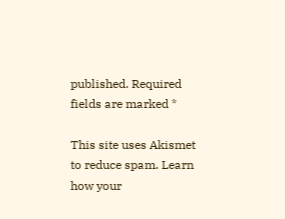published. Required fields are marked *

This site uses Akismet to reduce spam. Learn how your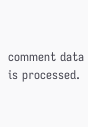comment data is processed.